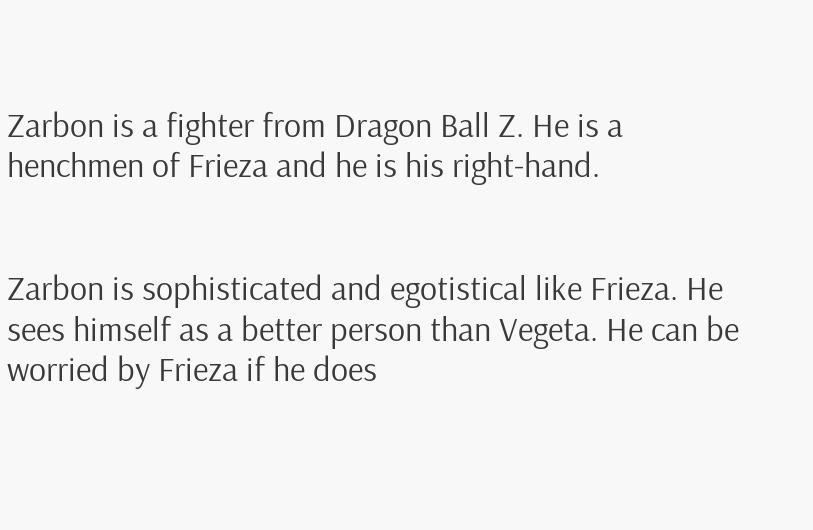Zarbon is a fighter from Dragon Ball Z. He is a henchmen of Frieza and he is his right-hand.


Zarbon is sophisticated and egotistical like Frieza. He sees himself as a better person than Vegeta. He can be worried by Frieza if he does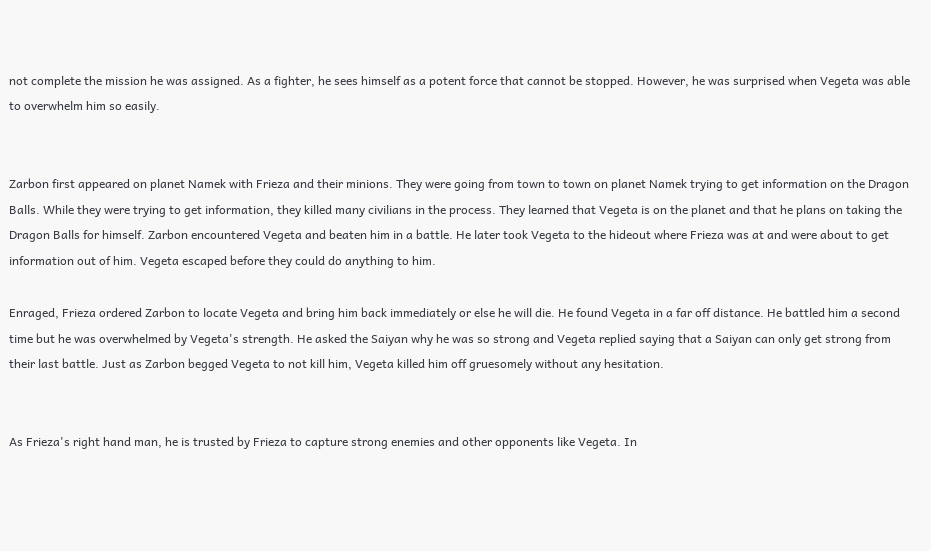not complete the mission he was assigned. As a fighter, he sees himself as a potent force that cannot be stopped. However, he was surprised when Vegeta was able to overwhelm him so easily.


Zarbon first appeared on planet Namek with Frieza and their minions. They were going from town to town on planet Namek trying to get information on the Dragon Balls. While they were trying to get information, they killed many civilians in the process. They learned that Vegeta is on the planet and that he plans on taking the Dragon Balls for himself. Zarbon encountered Vegeta and beaten him in a battle. He later took Vegeta to the hideout where Frieza was at and were about to get information out of him. Vegeta escaped before they could do anything to him.

Enraged, Frieza ordered Zarbon to locate Vegeta and bring him back immediately or else he will die. He found Vegeta in a far off distance. He battled him a second time but he was overwhelmed by Vegeta's strength. He asked the Saiyan why he was so strong and Vegeta replied saying that a Saiyan can only get strong from their last battle. Just as Zarbon begged Vegeta to not kill him, Vegeta killed him off gruesomely without any hesitation.


As Frieza's right hand man, he is trusted by Frieza to capture strong enemies and other opponents like Vegeta. In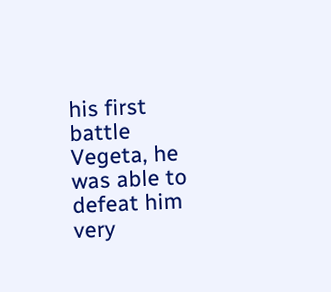his first battle Vegeta, he was able to defeat him very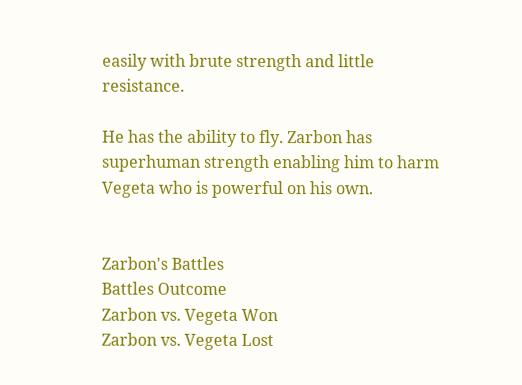easily with brute strength and little resistance.

He has the ability to fly. Zarbon has superhuman strength enabling him to harm Vegeta who is powerful on his own.


Zarbon's Battles
Battles Outcome
Zarbon vs. Vegeta Won
Zarbon vs. Vegeta Lost